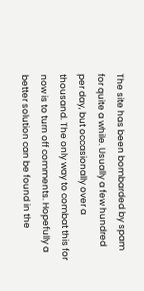The site has been bombarded by spam for quite a while. Usually a few hundred per day, but occasionally over a thousand. The only way to combat this for now is to turn off comments. Hopefully a better solution can be found in the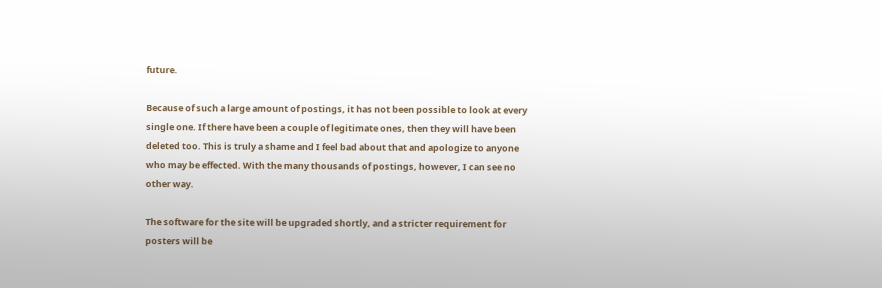future.

Because of such a large amount of postings, it has not been possible to look at every single one. If there have been a couple of legitimate ones, then they will have been deleted too. This is truly a shame and I feel bad about that and apologize to anyone who may be effected. With the many thousands of postings, however, I can see no other way.

The software for the site will be upgraded shortly, and a stricter requirement for posters will be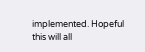implemented. Hopeful this will all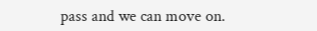pass and we can move on.